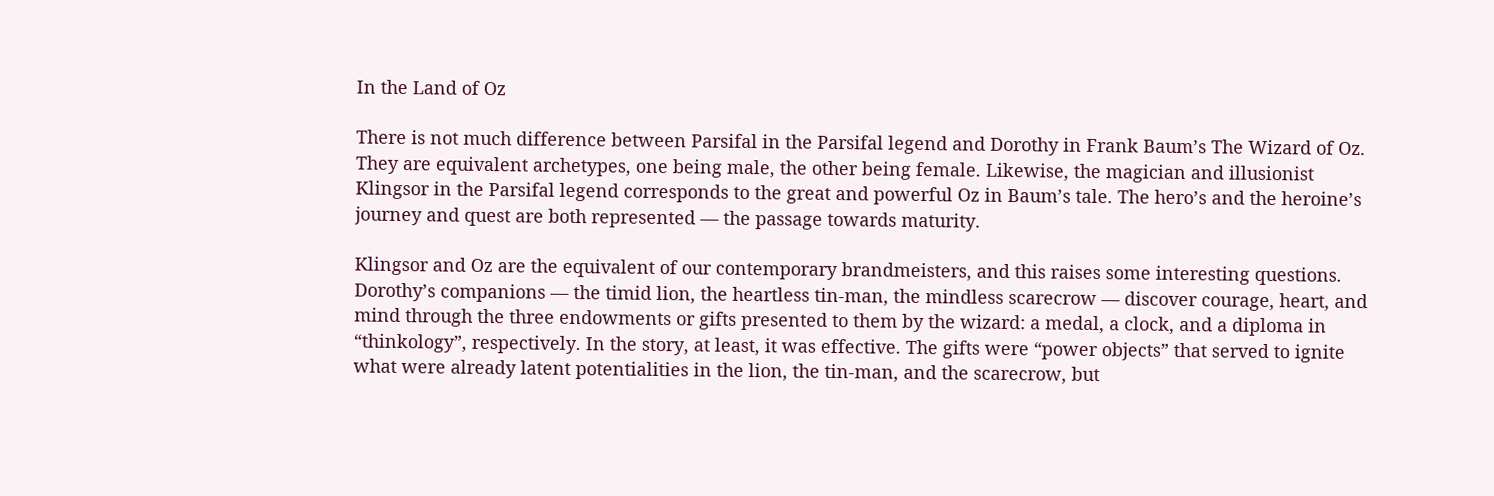In the Land of Oz

There is not much difference between Parsifal in the Parsifal legend and Dorothy in Frank Baum’s The Wizard of Oz. They are equivalent archetypes, one being male, the other being female. Likewise, the magician and illusionist Klingsor in the Parsifal legend corresponds to the great and powerful Oz in Baum’s tale. The hero’s and the heroine’s journey and quest are both represented — the passage towards maturity.

Klingsor and Oz are the equivalent of our contemporary brandmeisters, and this raises some interesting questions. Dorothy’s companions — the timid lion, the heartless tin-man, the mindless scarecrow — discover courage, heart, and mind through the three endowments or gifts presented to them by the wizard: a medal, a clock, and a diploma in “thinkology”, respectively. In the story, at least, it was effective. The gifts were “power objects” that served to ignite what were already latent potentialities in the lion, the tin-man, and the scarecrow, but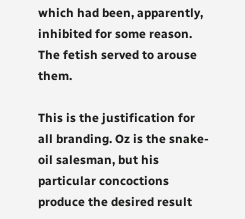which had been, apparently, inhibited for some reason. The fetish served to arouse them.

This is the justification for all branding. Oz is the snake-oil salesman, but his particular concoctions produce the desired result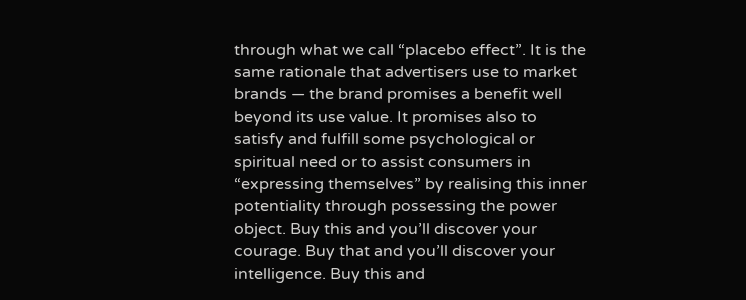through what we call “placebo effect”. It is the same rationale that advertisers use to market brands — the brand promises a benefit well beyond its use value. It promises also to satisfy and fulfill some psychological or spiritual need or to assist consumers in “expressing themselves” by realising this inner potentiality through possessing the power object. Buy this and you’ll discover your courage. Buy that and you’ll discover your intelligence. Buy this and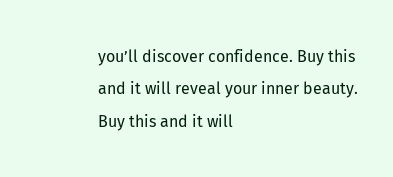you’ll discover confidence. Buy this and it will reveal your inner beauty. Buy this and it will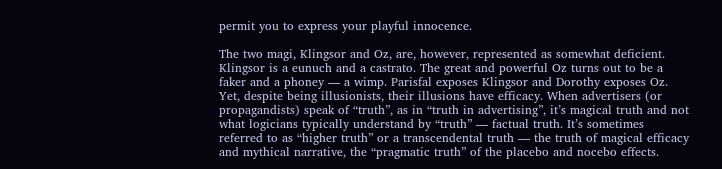permit you to express your playful innocence.

The two magi, Klingsor and Oz, are, however, represented as somewhat deficient. Klingsor is a eunuch and a castrato. The great and powerful Oz turns out to be a faker and a phoney — a wimp. Parisfal exposes Klingsor and Dorothy exposes Oz. Yet, despite being illusionists, their illusions have efficacy. When advertisers (or propagandists) speak of “truth”, as in “truth in advertising”, it’s magical truth and not what logicians typically understand by “truth” — factual truth. It’s sometimes referred to as “higher truth” or a transcendental truth — the truth of magical efficacy and mythical narrative, the “pragmatic truth” of the placebo and nocebo effects.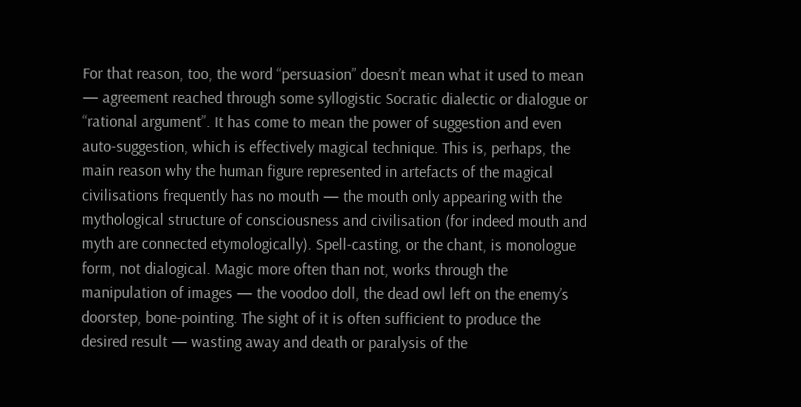For that reason, too, the word “persuasion” doesn’t mean what it used to mean — agreement reached through some syllogistic Socratic dialectic or dialogue or “rational argument”. It has come to mean the power of suggestion and even auto-suggestion, which is effectively magical technique. This is, perhaps, the main reason why the human figure represented in artefacts of the magical civilisations frequently has no mouth — the mouth only appearing with the mythological structure of consciousness and civilisation (for indeed mouth and myth are connected etymologically). Spell-casting, or the chant, is monologue form, not dialogical. Magic more often than not, works through the manipulation of images — the voodoo doll, the dead owl left on the enemy’s doorstep, bone-pointing. The sight of it is often sufficient to produce the desired result — wasting away and death or paralysis of the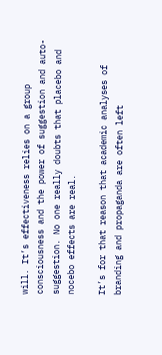will. It’s effectiveness relies on a group consciousness and the power of suggestion and auto-suggestion. No one really doubts that placebo and nocebo effects are real.

It’s for that reason that academic analyses of branding and propaganda are often left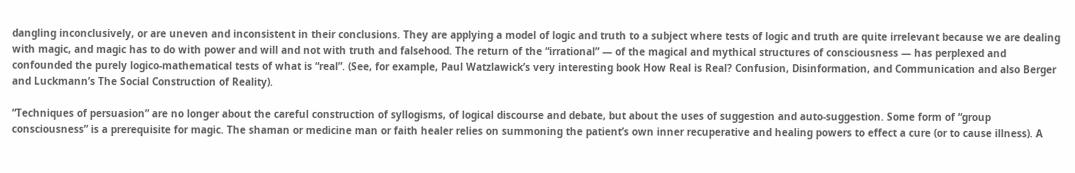dangling inconclusively, or are uneven and inconsistent in their conclusions. They are applying a model of logic and truth to a subject where tests of logic and truth are quite irrelevant because we are dealing with magic, and magic has to do with power and will and not with truth and falsehood. The return of the “irrational” — of the magical and mythical structures of consciousness — has perplexed and confounded the purely logico-mathematical tests of what is “real”. (See, for example, Paul Watzlawick’s very interesting book How Real is Real? Confusion, Disinformation, and Communication and also Berger and Luckmann’s The Social Construction of Reality).

“Techniques of persuasion” are no longer about the careful construction of syllogisms, of logical discourse and debate, but about the uses of suggestion and auto-suggestion. Some form of “group consciousness” is a prerequisite for magic. The shaman or medicine man or faith healer relies on summoning the patient’s own inner recuperative and healing powers to effect a cure (or to cause illness). A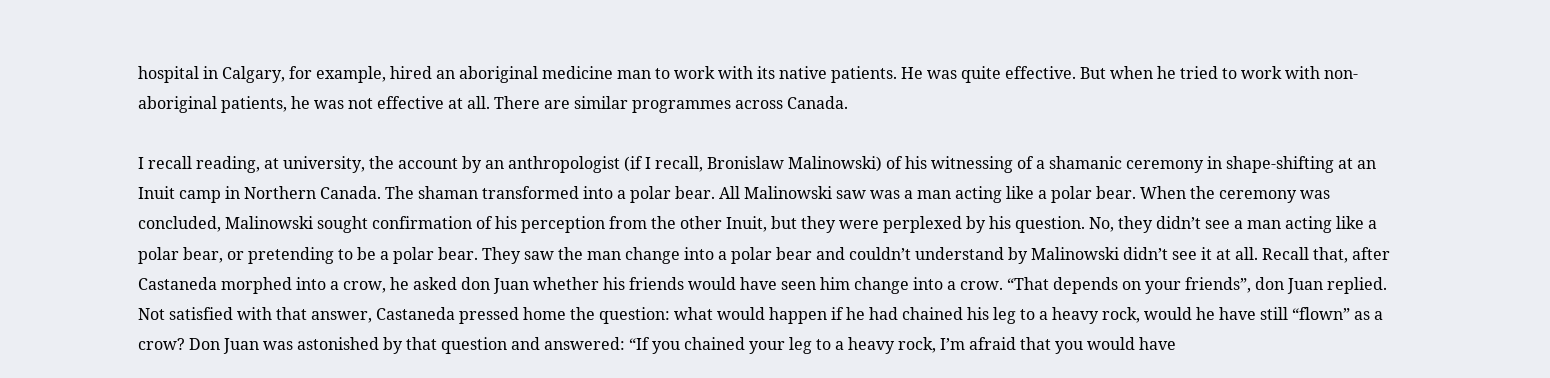hospital in Calgary, for example, hired an aboriginal medicine man to work with its native patients. He was quite effective. But when he tried to work with non-aboriginal patients, he was not effective at all. There are similar programmes across Canada.

I recall reading, at university, the account by an anthropologist (if I recall, Bronislaw Malinowski) of his witnessing of a shamanic ceremony in shape-shifting at an Inuit camp in Northern Canada. The shaman transformed into a polar bear. All Malinowski saw was a man acting like a polar bear. When the ceremony was concluded, Malinowski sought confirmation of his perception from the other Inuit, but they were perplexed by his question. No, they didn’t see a man acting like a polar bear, or pretending to be a polar bear. They saw the man change into a polar bear and couldn’t understand by Malinowski didn’t see it at all. Recall that, after Castaneda morphed into a crow, he asked don Juan whether his friends would have seen him change into a crow. “That depends on your friends”, don Juan replied. Not satisfied with that answer, Castaneda pressed home the question: what would happen if he had chained his leg to a heavy rock, would he have still “flown” as a crow? Don Juan was astonished by that question and answered: “If you chained your leg to a heavy rock, I’m afraid that you would have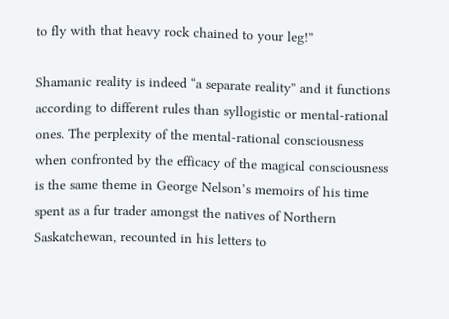to fly with that heavy rock chained to your leg!”

Shamanic reality is indeed “a separate reality” and it functions according to different rules than syllogistic or mental-rational ones. The perplexity of the mental-rational consciousness when confronted by the efficacy of the magical consciousness is the same theme in George Nelson’s memoirs of his time spent as a fur trader amongst the natives of Northern Saskatchewan, recounted in his letters to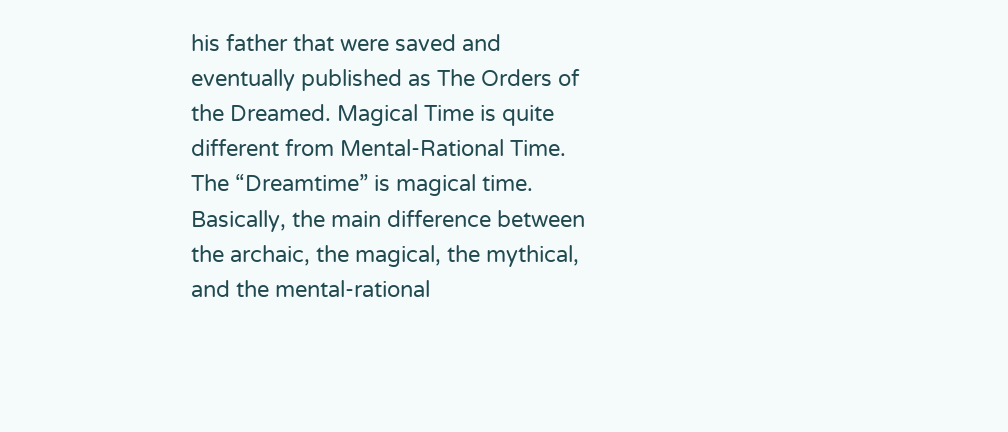his father that were saved and eventually published as The Orders of the Dreamed. Magical Time is quite different from Mental-Rational Time. The “Dreamtime” is magical time. Basically, the main difference between the archaic, the magical, the mythical, and the mental-rational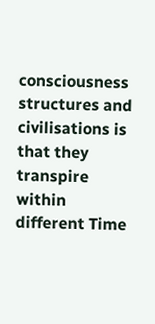consciousness structures and civilisations is that they transpire within different Time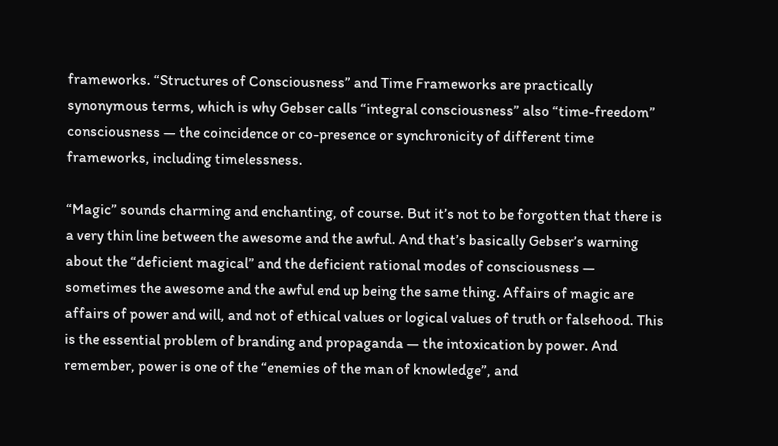frameworks. “Structures of Consciousness” and Time Frameworks are practically synonymous terms, which is why Gebser calls “integral consciousness” also “time-freedom” consciousness — the coincidence or co-presence or synchronicity of different time frameworks, including timelessness.

“Magic” sounds charming and enchanting, of course. But it’s not to be forgotten that there is a very thin line between the awesome and the awful. And that’s basically Gebser’s warning about the “deficient magical” and the deficient rational modes of consciousness — sometimes the awesome and the awful end up being the same thing. Affairs of magic are affairs of power and will, and not of ethical values or logical values of truth or falsehood. This is the essential problem of branding and propaganda — the intoxication by power. And remember, power is one of the “enemies of the man of knowledge”, and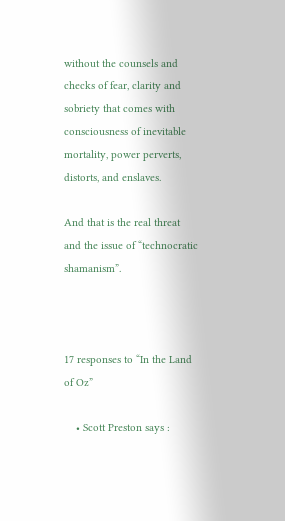without the counsels and checks of fear, clarity and sobriety that comes with consciousness of inevitable mortality, power perverts, distorts, and enslaves.

And that is the real threat and the issue of “technocratic shamanism”.



17 responses to “In the Land of Oz”

    • Scott Preston says :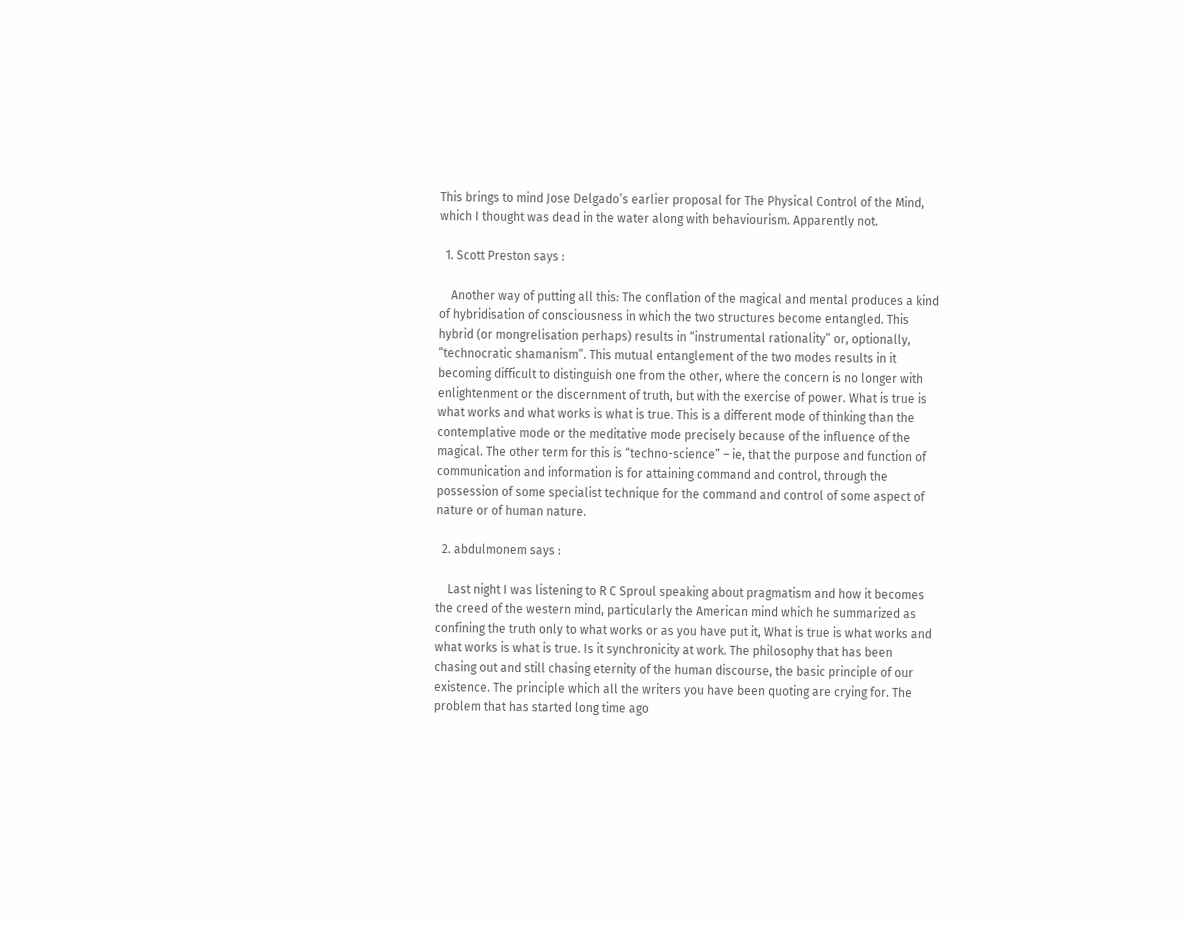This brings to mind Jose Delgado’s earlier proposal for The Physical Control of the Mind, which I thought was dead in the water along with behaviourism. Apparently not.

  1. Scott Preston says :

    Another way of putting all this: The conflation of the magical and mental produces a kind of hybridisation of consciousness in which the two structures become entangled. This hybrid (or mongrelisation perhaps) results in “instrumental rationality” or, optionally, “technocratic shamanism”. This mutual entanglement of the two modes results in it becoming difficult to distinguish one from the other, where the concern is no longer with enlightenment or the discernment of truth, but with the exercise of power. What is true is what works and what works is what is true. This is a different mode of thinking than the contemplative mode or the meditative mode precisely because of the influence of the magical. The other term for this is “techno-science” – ie, that the purpose and function of communication and information is for attaining command and control, through the possession of some specialist technique for the command and control of some aspect of nature or of human nature.

  2. abdulmonem says :

    Last night I was listening to R C Sproul speaking about pragmatism and how it becomes the creed of the western mind, particularly the American mind which he summarized as confining the truth only to what works or as you have put it, What is true is what works and what works is what is true. Is it synchronicity at work. The philosophy that has been chasing out and still chasing eternity of the human discourse, the basic principle of our existence. The principle which all the writers you have been quoting are crying for. The problem that has started long time ago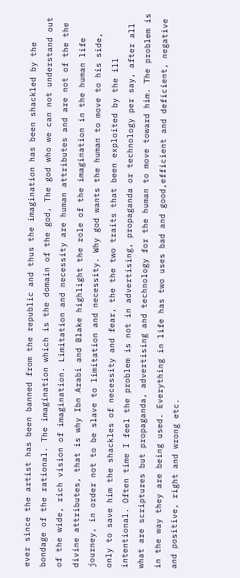ever since the artist has been banned from the republic and thus the imagination has been shackled by the bondage of the rational. The imagination which is the domain of the god, The god who we can not understand out of the wide, rich vision of imagination. Limitation and necessity are human attributes and are not of the the divine attributes, that is why Ibn Arabi and Blake highlight the role of the imagination in the human life journey, in order not to be slave to limitation and necessity. Why god wants the human to move to his side, only to save him the shackles of necessity and fear, the the two traits that been exploited by the ill intentional. Often time I feel the problem is not in advertising, propaganda or technology per say, after all what are scriptures but propaganda, advertising and technology for the human to move toward him. The problem is in the way they are being used. Everything in life has two uses bad and good,efficient and deficient, negative and positive, right and wrong etc.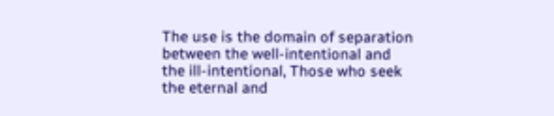The use is the domain of separation between the well-intentional and the ill-intentional, Those who seek the eternal and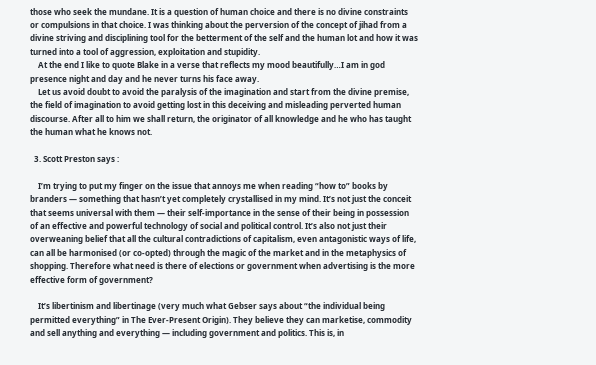those who seek the mundane. It is a question of human choice and there is no divine constraints or compulsions in that choice. I was thinking about the perversion of the concept of jihad from a divine striving and disciplining tool for the betterment of the self and the human lot and how it was turned into a tool of aggression, exploitation and stupidity.
    At the end I like to quote Blake in a verse that reflects my mood beautifully…I am in god presence night and day and he never turns his face away.
    Let us avoid doubt to avoid the paralysis of the imagination and start from the divine premise, the field of imagination to avoid getting lost in this deceiving and misleading perverted human discourse. After all to him we shall return, the originator of all knowledge and he who has taught the human what he knows not.

  3. Scott Preston says :

    I’m trying to put my finger on the issue that annoys me when reading “how to” books by branders — something that hasn’t yet completely crystallised in my mind. It’s not just the conceit that seems universal with them — their self-importance in the sense of their being in possession of an effective and powerful technology of social and political control. It’s also not just their overweaning belief that all the cultural contradictions of capitalism, even antagonistic ways of life, can all be harmonised (or co-opted) through the magic of the market and in the metaphysics of shopping. Therefore what need is there of elections or government when advertising is the more effective form of government?

    It’s libertinism and libertinage (very much what Gebser says about “the individual being permitted everything” in The Ever-Present Origin). They believe they can marketise, commodity and sell anything and everything — including government and politics. This is, in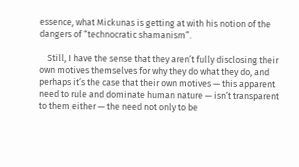essence, what Mickunas is getting at with his notion of the dangers of “technocratic shamanism”.

    Still, I have the sense that they aren’t fully disclosing their own motives themselves for why they do what they do, and perhaps it’s the case that their own motives — this apparent need to rule and dominate human nature — isn’t transparent to them either — the need not only to be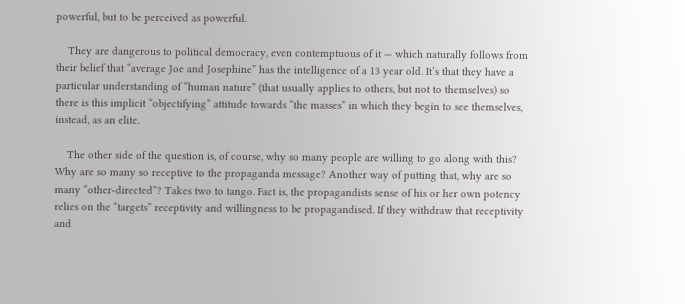powerful, but to be perceived as powerful.

    They are dangerous to political democracy, even contemptuous of it — which naturally follows from their belief that “average Joe and Josephine” has the intelligence of a 13 year old. It’s that they have a particular understanding of “human nature” (that usually applies to others, but not to themselves) so there is this implicit “objectifying” attitude towards “the masses” in which they begin to see themselves, instead, as an elite.

    The other side of the question is, of course, why so many people are willing to go along with this? Why are so many so receptive to the propaganda message? Another way of putting that, why are so many “other-directed”? Takes two to tango. Fact is, the propagandists sense of his or her own potency relies on the “targets” receptivity and willingness to be propagandised. If they withdraw that receptivity and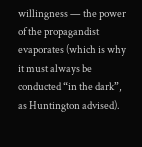willingness — the power of the propagandist evaporates (which is why it must always be conducted “in the dark”, as Huntington advised).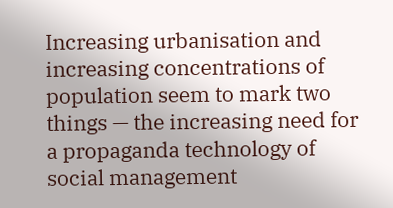Increasing urbanisation and increasing concentrations of population seem to mark two things — the increasing need for a propaganda technology of social management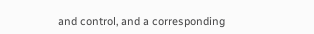and control, and a corresponding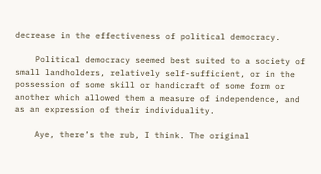decrease in the effectiveness of political democracy.

    Political democracy seemed best suited to a society of small landholders, relatively self-sufficient, or in the possession of some skill or handicraft of some form or another which allowed them a measure of independence, and as an expression of their individuality.

    Aye, there’s the rub, I think. The original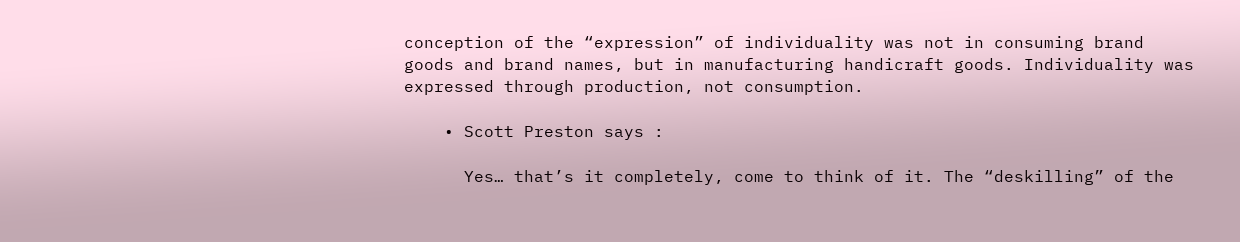conception of the “expression” of individuality was not in consuming brand goods and brand names, but in manufacturing handicraft goods. Individuality was expressed through production, not consumption.

    • Scott Preston says :

      Yes… that’s it completely, come to think of it. The “deskilling” of the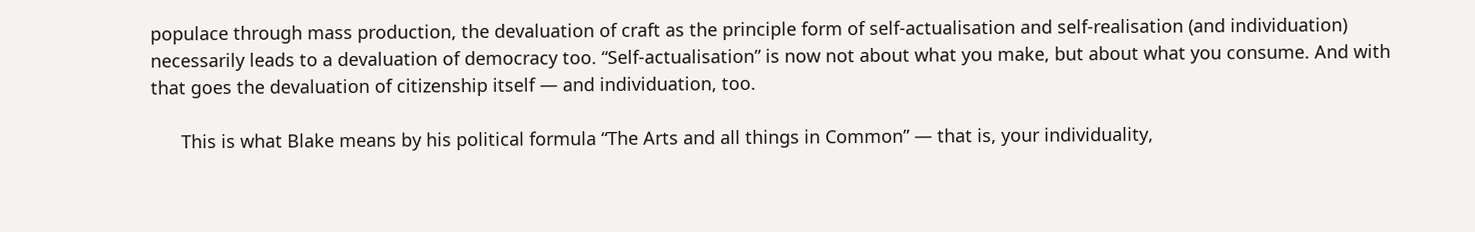populace through mass production, the devaluation of craft as the principle form of self-actualisation and self-realisation (and individuation) necessarily leads to a devaluation of democracy too. “Self-actualisation” is now not about what you make, but about what you consume. And with that goes the devaluation of citizenship itself — and individuation, too.

      This is what Blake means by his political formula “The Arts and all things in Common” — that is, your individuality,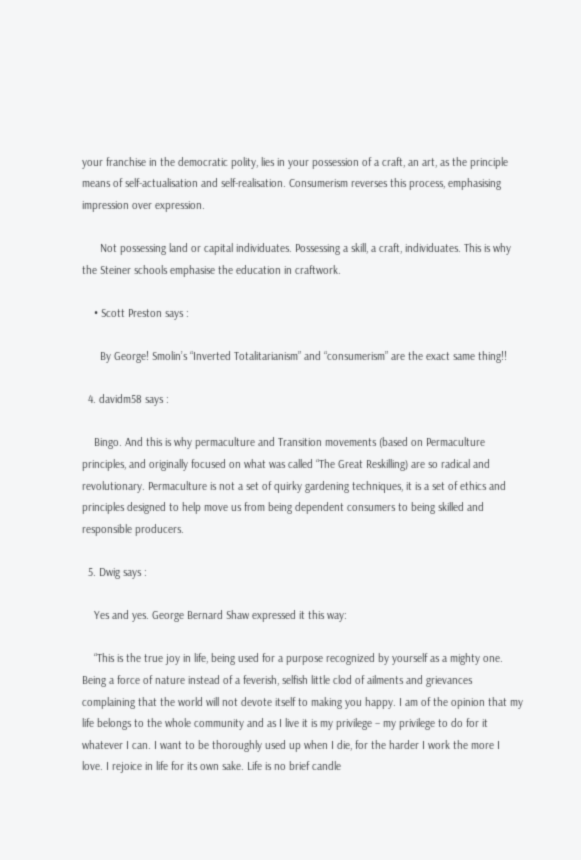your franchise in the democratic polity, lies in your possession of a craft, an art, as the principle means of self-actualisation and self-realisation. Consumerism reverses this process, emphasising impression over expression.

      Not possessing land or capital individuates. Possessing a skill, a craft, individuates. This is why the Steiner schools emphasise the education in craftwork.

    • Scott Preston says :

      By George! Smolin’s “Inverted Totalitarianism” and “consumerism” are the exact same thing!!

  4. davidm58 says :

    Bingo. And this is why permaculture and Transition movements (based on Permaculture principles, and originally focused on what was called “The Great Reskilling) are so radical and revolutionary. Permaculture is not a set of quirky gardening techniques, it is a set of ethics and principles designed to help move us from being dependent consumers to being skilled and responsible producers.

  5. Dwig says :

    Yes and yes. George Bernard Shaw expressed it this way:

    “This is the true joy in life, being used for a purpose recognized by yourself as a mighty one. Being a force of nature instead of a feverish, selfish little clod of ailments and grievances complaining that the world will not devote itself to making you happy. I am of the opinion that my life belongs to the whole community and as I live it is my privilege – my privilege to do for it whatever I can. I want to be thoroughly used up when I die, for the harder I work the more I love. I rejoice in life for its own sake. Life is no brief candle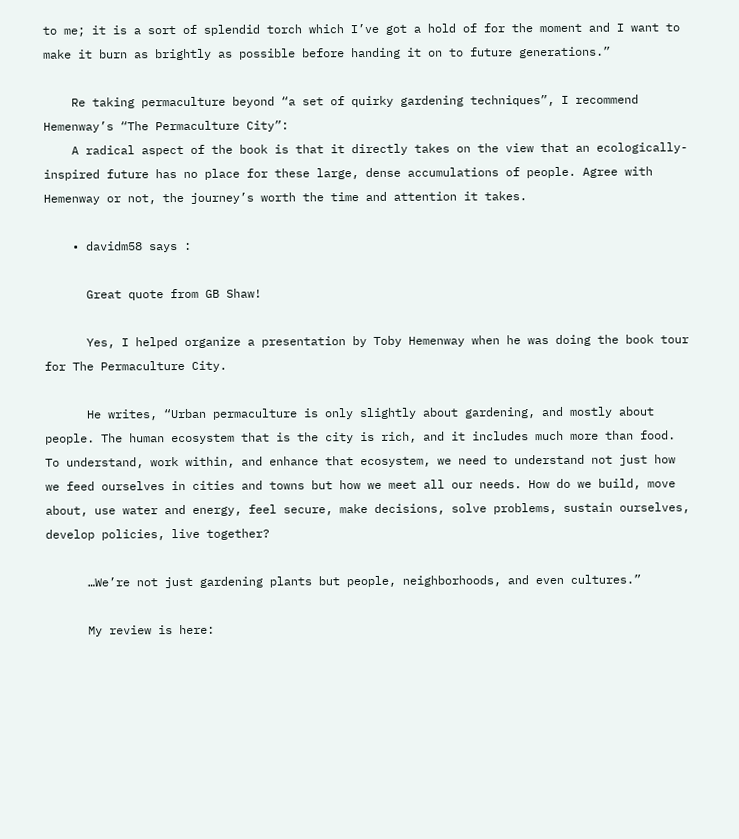to me; it is a sort of splendid torch which I’ve got a hold of for the moment and I want to make it burn as brightly as possible before handing it on to future generations.”

    Re taking permaculture beyond “a set of quirky gardening techniques”, I recommend Hemenway’s “The Permaculture City”:
    A radical aspect of the book is that it directly takes on the view that an ecologically-inspired future has no place for these large, dense accumulations of people. Agree with Hemenway or not, the journey’s worth the time and attention it takes.

    • davidm58 says :

      Great quote from GB Shaw!

      Yes, I helped organize a presentation by Toby Hemenway when he was doing the book tour for The Permaculture City.

      He writes, “Urban permaculture is only slightly about gardening, and mostly about people. The human ecosystem that is the city is rich, and it includes much more than food. To understand, work within, and enhance that ecosystem, we need to understand not just how we feed ourselves in cities and towns but how we meet all our needs. How do we build, move about, use water and energy, feel secure, make decisions, solve problems, sustain ourselves, develop policies, live together?

      …We’re not just gardening plants but people, neighborhoods, and even cultures.”

      My review is here: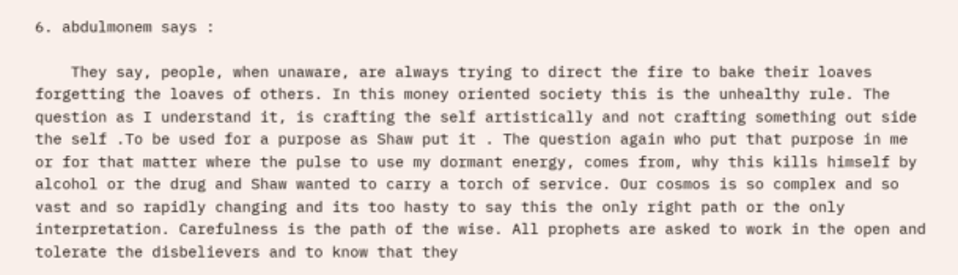6. abdulmonem says :

    They say, people, when unaware, are always trying to direct the fire to bake their loaves forgetting the loaves of others. In this money oriented society this is the unhealthy rule. The question as I understand it, is crafting the self artistically and not crafting something out side the self .To be used for a purpose as Shaw put it . The question again who put that purpose in me or for that matter where the pulse to use my dormant energy, comes from, why this kills himself by alcohol or the drug and Shaw wanted to carry a torch of service. Our cosmos is so complex and so vast and so rapidly changing and its too hasty to say this the only right path or the only interpretation. Carefulness is the path of the wise. All prophets are asked to work in the open and tolerate the disbelievers and to know that they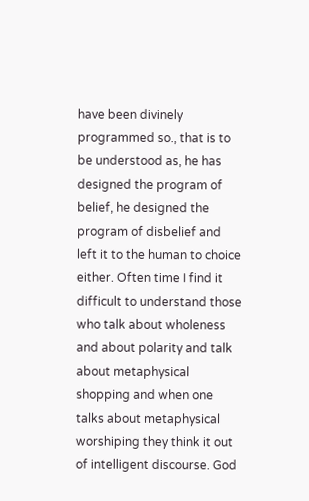have been divinely programmed so., that is to be understood as, he has designed the program of belief, he designed the program of disbelief and left it to the human to choice either. Often time I find it difficult to understand those who talk about wholeness and about polarity and talk about metaphysical shopping and when one talks about metaphysical worshiping they think it out of intelligent discourse. God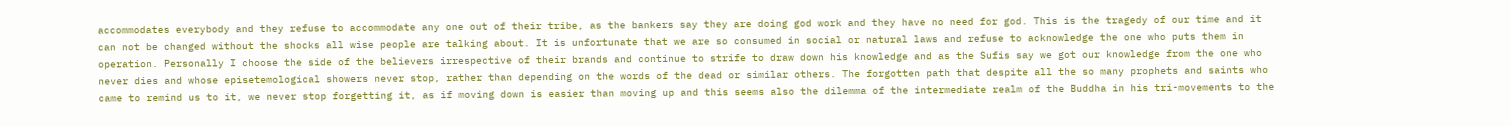accommodates everybody and they refuse to accommodate any one out of their tribe, as the bankers say they are doing god work and they have no need for god. This is the tragedy of our time and it can not be changed without the shocks all wise people are talking about. It is unfortunate that we are so consumed in social or natural laws and refuse to acknowledge the one who puts them in operation. Personally I choose the side of the believers irrespective of their brands and continue to strife to draw down his knowledge and as the Sufis say we got our knowledge from the one who never dies and whose episetemological showers never stop, rather than depending on the words of the dead or similar others. The forgotten path that despite all the so many prophets and saints who came to remind us to it, we never stop forgetting it, as if moving down is easier than moving up and this seems also the dilemma of the intermediate realm of the Buddha in his tri-movements to the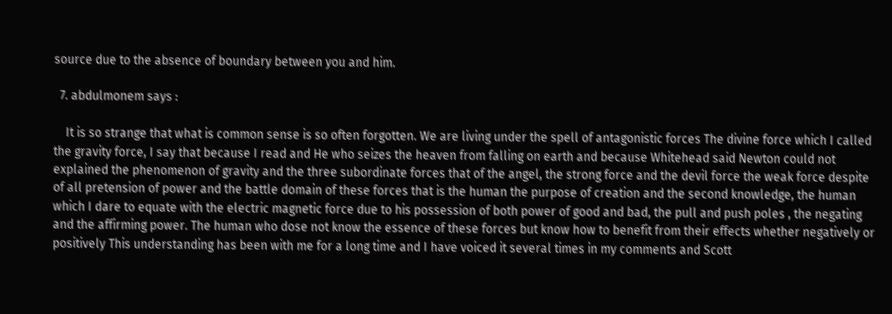source due to the absence of boundary between you and him.

  7. abdulmonem says :

    It is so strange that what is common sense is so often forgotten. We are living under the spell of antagonistic forces The divine force which I called the gravity force, I say that because I read and He who seizes the heaven from falling on earth and because Whitehead said Newton could not explained the phenomenon of gravity and the three subordinate forces that of the angel, the strong force and the devil force the weak force despite of all pretension of power and the battle domain of these forces that is the human the purpose of creation and the second knowledge, the human which I dare to equate with the electric magnetic force due to his possession of both power of good and bad, the pull and push poles , the negating and the affirming power. The human who dose not know the essence of these forces but know how to benefit from their effects whether negatively or positively This understanding has been with me for a long time and I have voiced it several times in my comments and Scott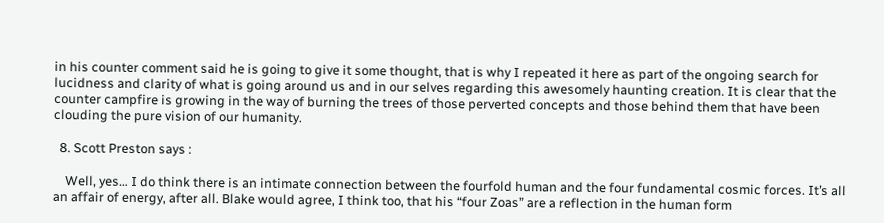in his counter comment said he is going to give it some thought, that is why I repeated it here as part of the ongoing search for lucidness and clarity of what is going around us and in our selves regarding this awesomely haunting creation. It is clear that the counter campfire is growing in the way of burning the trees of those perverted concepts and those behind them that have been clouding the pure vision of our humanity.

  8. Scott Preston says :

    Well, yes… I do think there is an intimate connection between the fourfold human and the four fundamental cosmic forces. It’s all an affair of energy, after all. Blake would agree, I think too, that his “four Zoas” are a reflection in the human form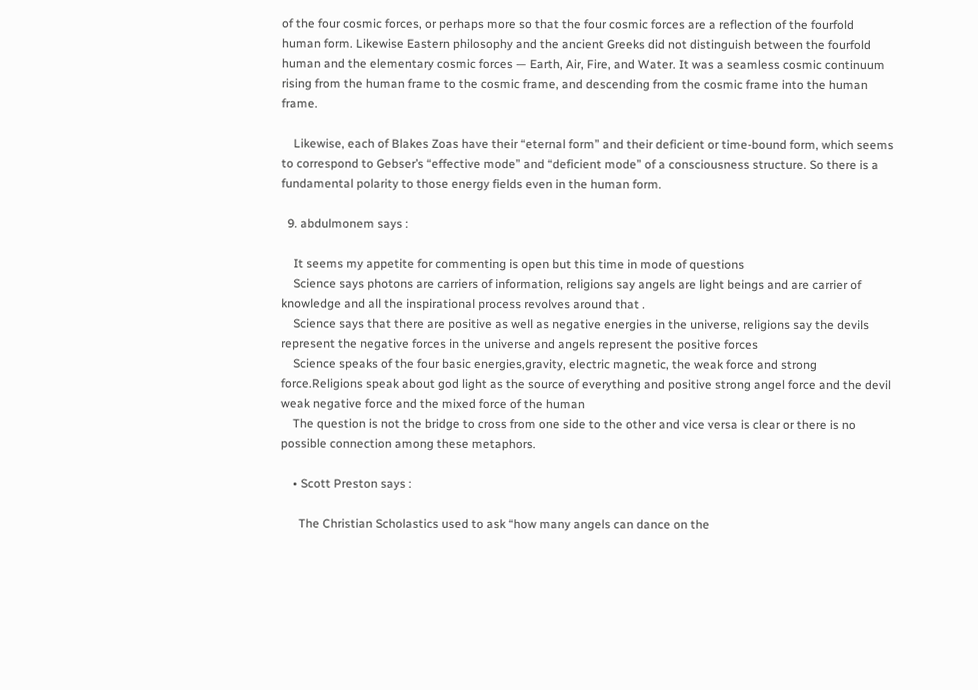of the four cosmic forces, or perhaps more so that the four cosmic forces are a reflection of the fourfold human form. Likewise Eastern philosophy and the ancient Greeks did not distinguish between the fourfold human and the elementary cosmic forces — Earth, Air, Fire, and Water. It was a seamless cosmic continuum rising from the human frame to the cosmic frame, and descending from the cosmic frame into the human frame.

    Likewise, each of Blakes Zoas have their “eternal form” and their deficient or time-bound form, which seems to correspond to Gebser’s “effective mode” and “deficient mode” of a consciousness structure. So there is a fundamental polarity to those energy fields even in the human form.

  9. abdulmonem says :

    It seems my appetite for commenting is open but this time in mode of questions
    Science says photons are carriers of information, religions say angels are light beings and are carrier of knowledge and all the inspirational process revolves around that .
    Science says that there are positive as well as negative energies in the universe, religions say the devils represent the negative forces in the universe and angels represent the positive forces
    Science speaks of the four basic energies,gravity, electric magnetic, the weak force and strong force.Religions speak about god light as the source of everything and positive strong angel force and the devil weak negative force and the mixed force of the human
    The question is not the bridge to cross from one side to the other and vice versa is clear or there is no possible connection among these metaphors.

    • Scott Preston says :

      The Christian Scholastics used to ask “how many angels can dance on the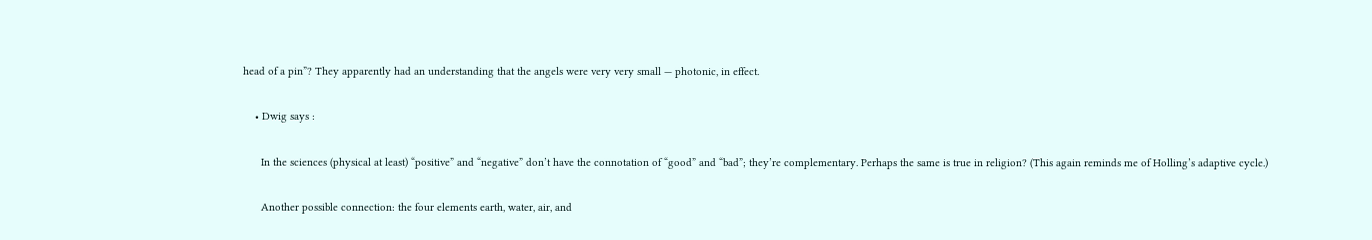head of a pin”? They apparently had an understanding that the angels were very very small — photonic, in effect.

    • Dwig says :

      In the sciences (physical at least) “positive” and “negative” don’t have the connotation of “good” and “bad”; they’re complementary. Perhaps the same is true in religion? (This again reminds me of Holling’s adaptive cycle.)

      Another possible connection: the four elements earth, water, air, and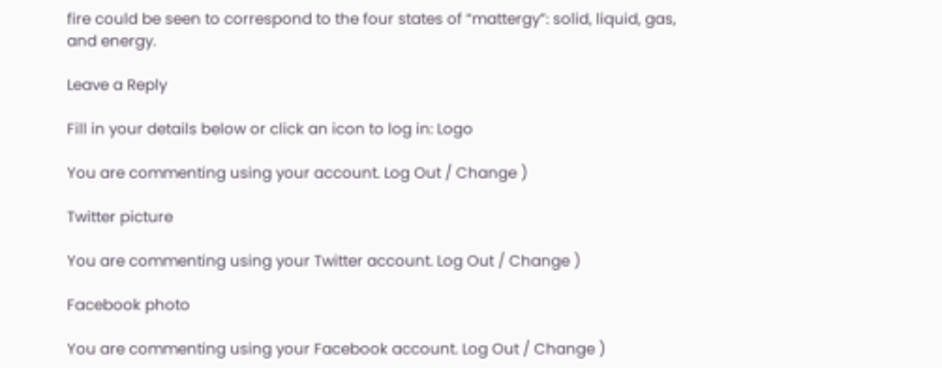fire could be seen to correspond to the four states of “mattergy”: solid, liquid, gas, and energy.

Leave a Reply

Fill in your details below or click an icon to log in: Logo

You are commenting using your account. Log Out / Change )

Twitter picture

You are commenting using your Twitter account. Log Out / Change )

Facebook photo

You are commenting using your Facebook account. Log Out / Change )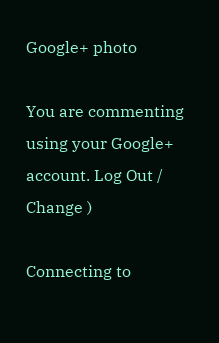Google+ photo

You are commenting using your Google+ account. Log Out / Change )

Connecting to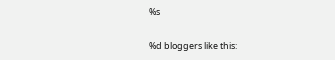%s

%d bloggers like this: